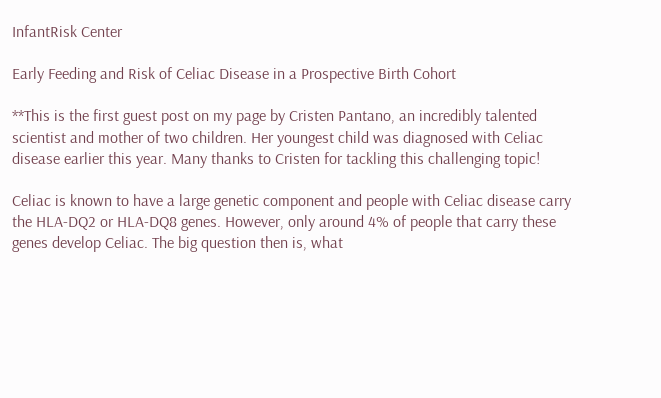InfantRisk Center

Early Feeding and Risk of Celiac Disease in a Prospective Birth Cohort

**This is the first guest post on my page by Cristen Pantano, an incredibly talented scientist and mother of two children. Her youngest child was diagnosed with Celiac disease earlier this year. Many thanks to Cristen for tackling this challenging topic!

Celiac is known to have a large genetic component and people with Celiac disease carry the HLA-DQ2 or HLA-DQ8 genes. However, only around 4% of people that carry these genes develop Celiac. The big question then is, what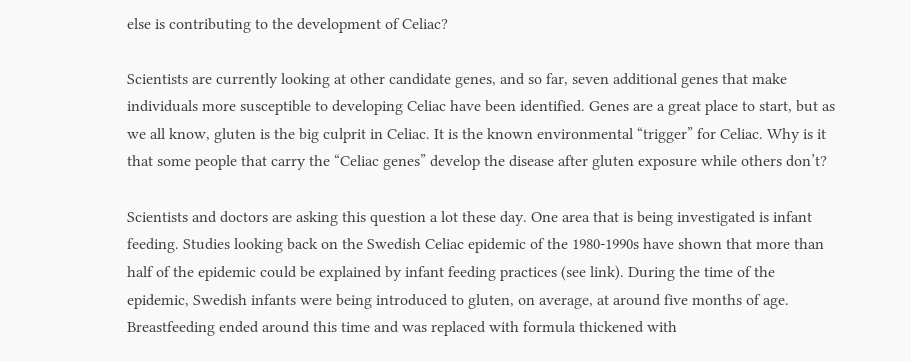else is contributing to the development of Celiac?

Scientists are currently looking at other candidate genes, and so far, seven additional genes that make individuals more susceptible to developing Celiac have been identified. Genes are a great place to start, but as we all know, gluten is the big culprit in Celiac. It is the known environmental “trigger” for Celiac. Why is it that some people that carry the “Celiac genes” develop the disease after gluten exposure while others don’t?

Scientists and doctors are asking this question a lot these day. One area that is being investigated is infant feeding. Studies looking back on the Swedish Celiac epidemic of the 1980-1990s have shown that more than half of the epidemic could be explained by infant feeding practices (see link). During the time of the epidemic, Swedish infants were being introduced to gluten, on average, at around five months of age. Breastfeeding ended around this time and was replaced with formula thickened with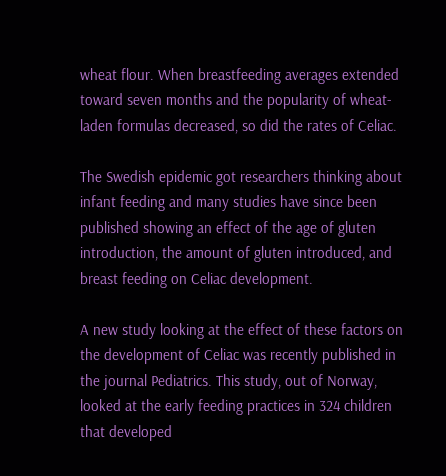wheat flour. When breastfeeding averages extended toward seven months and the popularity of wheat-laden formulas decreased, so did the rates of Celiac.

The Swedish epidemic got researchers thinking about infant feeding and many studies have since been published showing an effect of the age of gluten introduction, the amount of gluten introduced, and breast feeding on Celiac development.

A new study looking at the effect of these factors on the development of Celiac was recently published in the journal Pediatrics. This study, out of Norway, looked at the early feeding practices in 324 children that developed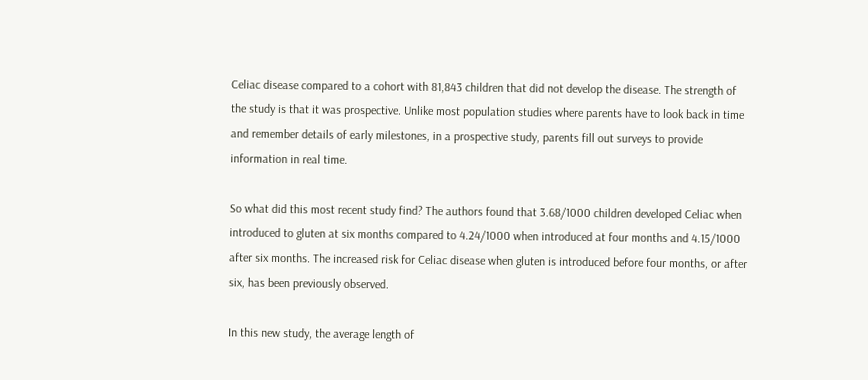Celiac disease compared to a cohort with 81,843 children that did not develop the disease. The strength of the study is that it was prospective. Unlike most population studies where parents have to look back in time and remember details of early milestones, in a prospective study, parents fill out surveys to provide information in real time.

So what did this most recent study find? The authors found that 3.68/1000 children developed Celiac when introduced to gluten at six months compared to 4.24/1000 when introduced at four months and 4.15/1000 after six months. The increased risk for Celiac disease when gluten is introduced before four months, or after six, has been previously observed.

In this new study, the average length of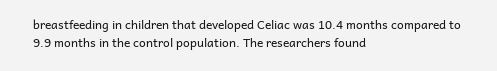breastfeeding in children that developed Celiac was 10.4 months compared to 9.9 months in the control population. The researchers found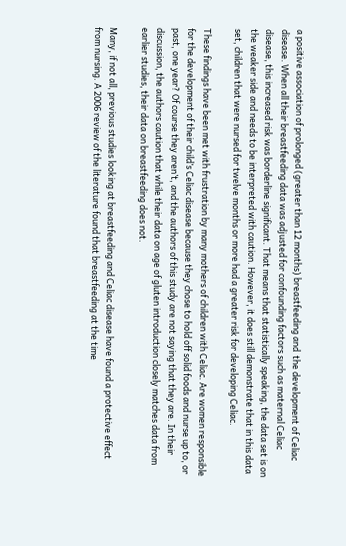a positive association of prolonged (greater than 12 months) breastfeeding and  the development of Celiac disease. When all their breastfeeding data was adjusted for confounding factors such as maternal Celiac disease, this increased risk was borderline significant. That means that statistically speaking, the data set is on the weaker side and needs to be interpreted with caution. However, it does still demonstrate that in this data set, children that were nursed for twelve months or more had a greater risk for developing Celiac.

These findings have been met with frustration by many mothers of children with Celiac. Are women responsible for the development of their child’s Celiac disease because they chose to hold off solid foods and nurse up to, or past, one year? Of course they aren’t, and the authors of this study are not saying that they are. In their discussion, the authors caution that while their data on age of gluten introduction closely matches data from earlier studies, their data on breastfeeding does not.

Many, if not all, previous studies looking at breastfeeding and Celiac disease have found a protective effect from nursing. A 2006 review of the literature found that breastfeeding at the time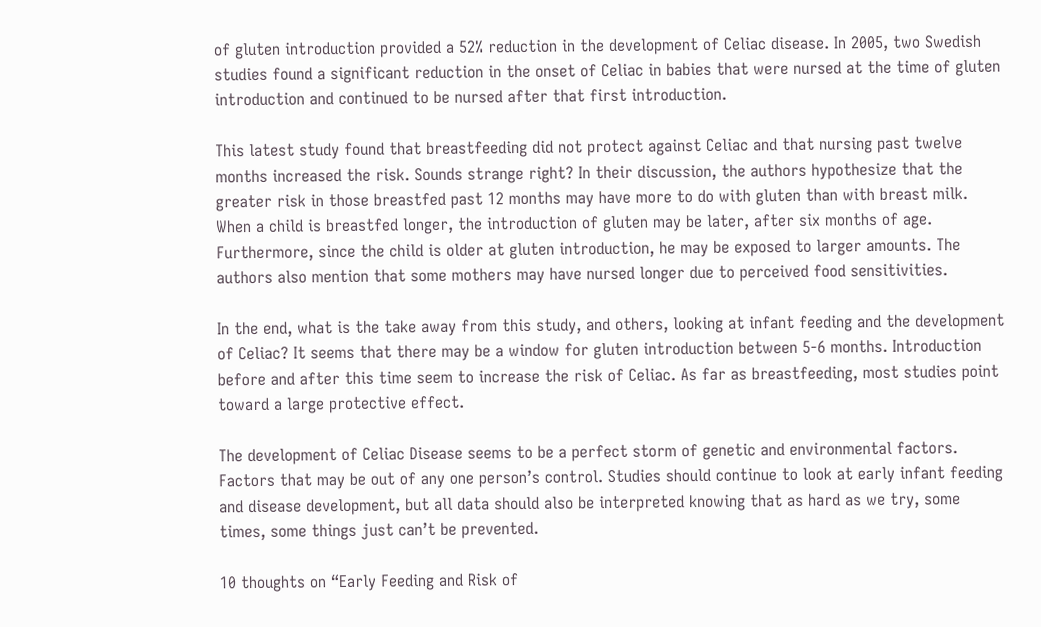of gluten introduction provided a 52% reduction in the development of Celiac disease. In 2005, two Swedish studies found a significant reduction in the onset of Celiac in babies that were nursed at the time of gluten introduction and continued to be nursed after that first introduction.

This latest study found that breastfeeding did not protect against Celiac and that nursing past twelve months increased the risk. Sounds strange right? In their discussion, the authors hypothesize that the greater risk in those breastfed past 12 months may have more to do with gluten than with breast milk. When a child is breastfed longer, the introduction of gluten may be later, after six months of age. Furthermore, since the child is older at gluten introduction, he may be exposed to larger amounts. The authors also mention that some mothers may have nursed longer due to perceived food sensitivities.

In the end, what is the take away from this study, and others, looking at infant feeding and the development of Celiac? It seems that there may be a window for gluten introduction between 5-6 months. Introduction before and after this time seem to increase the risk of Celiac. As far as breastfeeding, most studies point toward a large protective effect.

The development of Celiac Disease seems to be a perfect storm of genetic and environmental factors. Factors that may be out of any one person’s control. Studies should continue to look at early infant feeding and disease development, but all data should also be interpreted knowing that as hard as we try, some times, some things just can’t be prevented.

10 thoughts on “Early Feeding and Risk of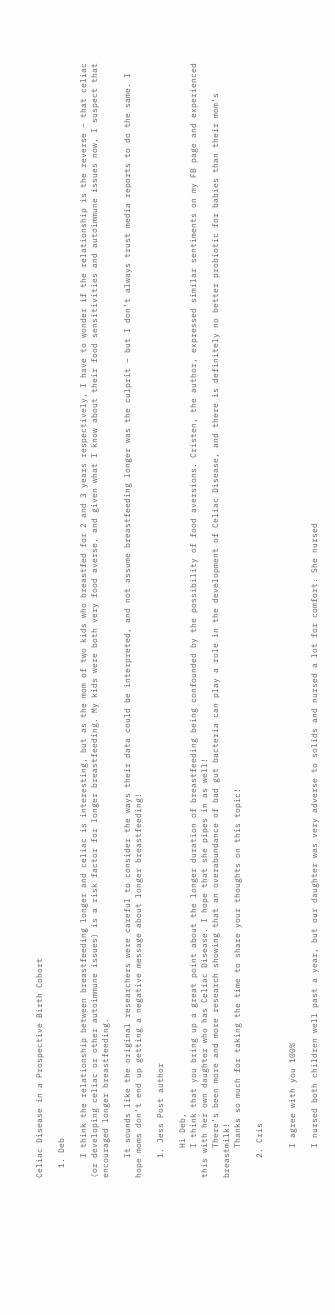Celiac Disease in a Prospective Birth Cohort

  1. Deb

    I think the relationship between breastfeeding longer and celiac is interesting, but as the mom of two kids who breastfed for 2 and 3 years respectively, I have to wonder if the relationship is the reverse – that celiac (or developing celiac or other autoimmune issues) is a risk factor for longer breastfeeding. My kids were both very food averse, and given what I know about their food sensitivities and autoimmune issues now, I suspect that encouraged longer breastfeeding.

    It sounds like the original researchers were careful to consider the ways their data could be interpreted, and not assume breastfeeding longer was the culprit – but I don’t always trust media reports to do the same. I hope moms don’t end up getting a negative message about longer breastfeeding!

    1. Jess Post author

      Hi Deb,
      I think that you bring up a great point about the longer duration of breastfeeding being confounded by the possibility of food aversions. Cristen, the author, expressed similar sentiments on my FB page and experienced this with her own daughter who has Celiac Disease. I hope that she pipes in as well!
      There’s been more and more research showing that an overabundance of bad gut bacteria can play a role in the development of Celiac Disease, and there is definitely no better probiotic for babies than their mom’s breastmilk!
      Thanks so much for taking the time to share your thoughts on this topic!

    2. Cris


      I agree with you 100%

      I nursed both children well past a year, but our daughter was very adverse to solids and nursed a lot for comfort. She nursed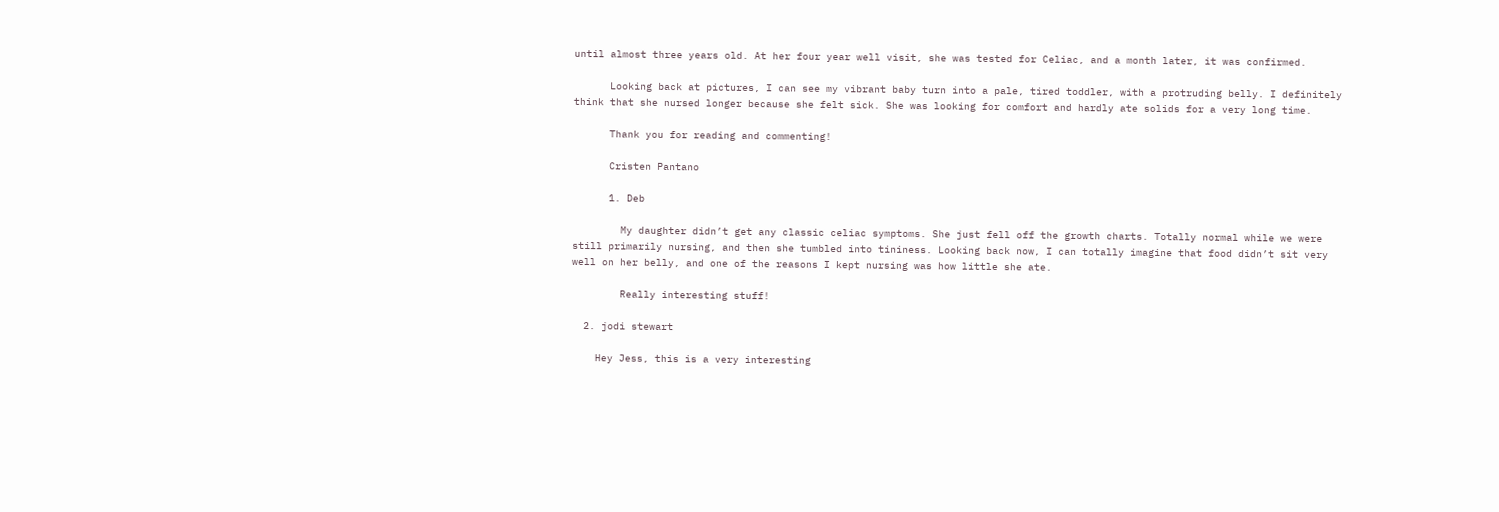until almost three years old. At her four year well visit, she was tested for Celiac, and a month later, it was confirmed.

      Looking back at pictures, I can see my vibrant baby turn into a pale, tired toddler, with a protruding belly. I definitely think that she nursed longer because she felt sick. She was looking for comfort and hardly ate solids for a very long time.

      Thank you for reading and commenting!

      Cristen Pantano

      1. Deb

        My daughter didn’t get any classic celiac symptoms. She just fell off the growth charts. Totally normal while we were still primarily nursing, and then she tumbled into tininess. Looking back now, I can totally imagine that food didn’t sit very well on her belly, and one of the reasons I kept nursing was how little she ate.

        Really interesting stuff!

  2. jodi stewart

    Hey Jess, this is a very interesting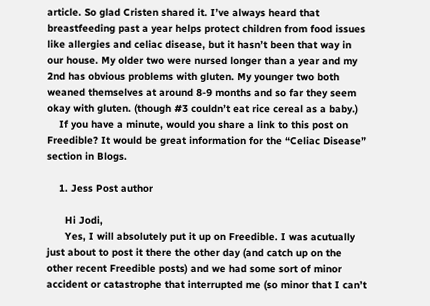article. So glad Cristen shared it. I’ve always heard that breastfeeding past a year helps protect children from food issues like allergies and celiac disease, but it hasn’t been that way in our house. My older two were nursed longer than a year and my 2nd has obvious problems with gluten. My younger two both weaned themselves at around 8-9 months and so far they seem okay with gluten. (though #3 couldn’t eat rice cereal as a baby.)
    If you have a minute, would you share a link to this post on Freedible? It would be great information for the “Celiac Disease” section in Blogs.

    1. Jess Post author

      Hi Jodi,
      Yes, I will absolutely put it up on Freedible. I was acutually just about to post it there the other day (and catch up on the other recent Freedible posts) and we had some sort of minor accident or catastrophe that interrupted me (so minor that I can’t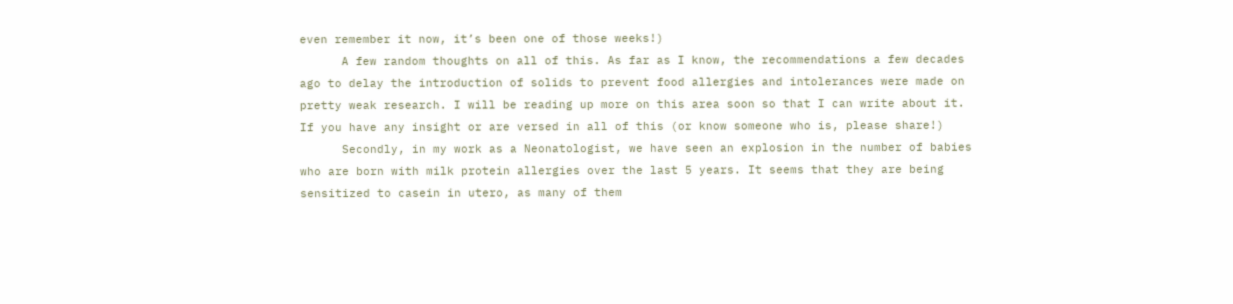even remember it now, it’s been one of those weeks!)
      A few random thoughts on all of this. As far as I know, the recommendations a few decades ago to delay the introduction of solids to prevent food allergies and intolerances were made on pretty weak research. I will be reading up more on this area soon so that I can write about it. If you have any insight or are versed in all of this (or know someone who is, please share!)
      Secondly, in my work as a Neonatologist, we have seen an explosion in the number of babies who are born with milk protein allergies over the last 5 years. It seems that they are being sensitized to casein in utero, as many of them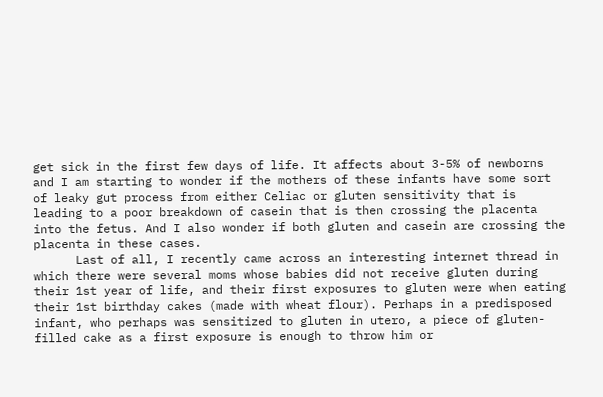get sick in the first few days of life. It affects about 3-5% of newborns and I am starting to wonder if the mothers of these infants have some sort of leaky gut process from either Celiac or gluten sensitivity that is leading to a poor breakdown of casein that is then crossing the placenta into the fetus. And I also wonder if both gluten and casein are crossing the placenta in these cases.
      Last of all, I recently came across an interesting internet thread in which there were several moms whose babies did not receive gluten during their 1st year of life, and their first exposures to gluten were when eating their 1st birthday cakes (made with wheat flour). Perhaps in a predisposed infant, who perhaps was sensitized to gluten in utero, a piece of gluten-filled cake as a first exposure is enough to throw him or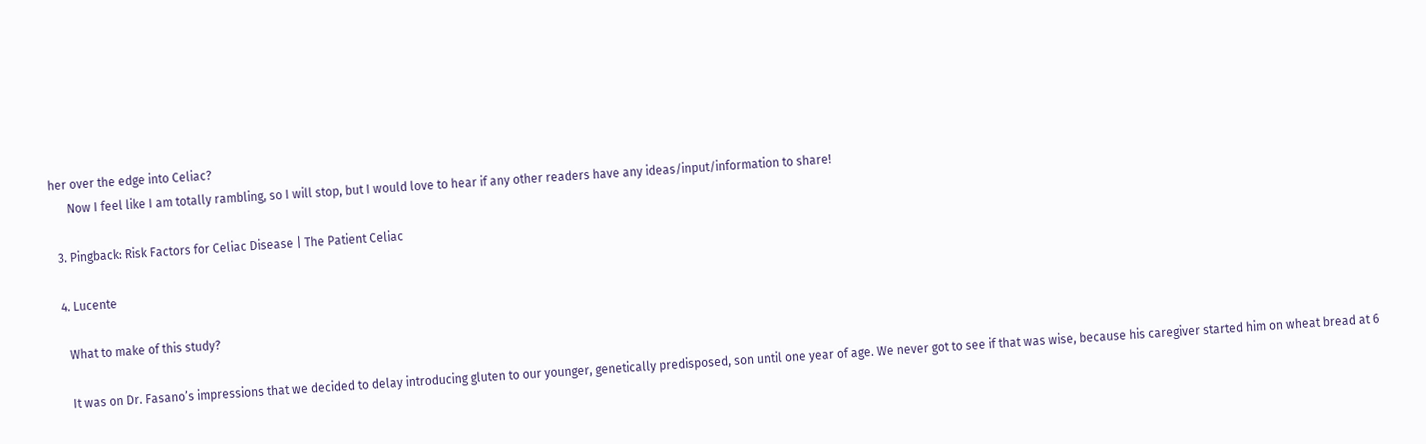her over the edge into Celiac?
      Now I feel like I am totally rambling, so I will stop, but I would love to hear if any other readers have any ideas/input/information to share!

  3. Pingback: Risk Factors for Celiac Disease | The Patient Celiac

  4. Lucente

    What to make of this study?

    It was on Dr. Fasano’s impressions that we decided to delay introducing gluten to our younger, genetically predisposed, son until one year of age. We never got to see if that was wise, because his caregiver started him on wheat bread at 6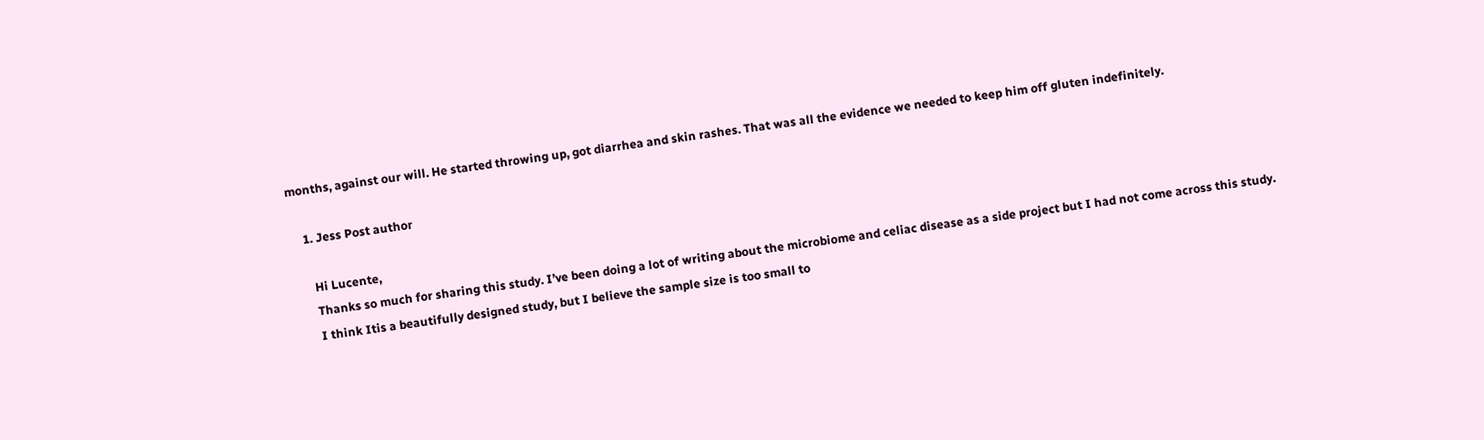months, against our will. He started throwing up, got diarrhea and skin rashes. That was all the evidence we needed to keep him off gluten indefinitely.

    1. Jess Post author

      Hi Lucente,
      Thanks so much for sharing this study. I’ve been doing a lot of writing about the microbiome and celiac disease as a side project but I had not come across this study.
      I think Itis a beautifully designed study, but I believe the sample size is too small to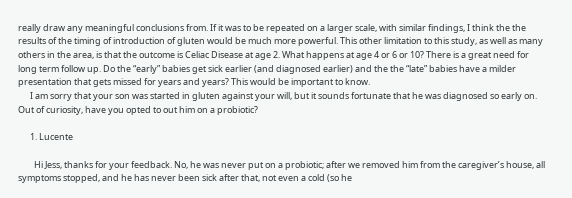really draw any meaningful conclusions from. If it was to be repeated on a larger scale, with similar findings, I think the the results of the timing of introduction of gluten would be much more powerful. This other limitation to this study, as well as many others in the area, is that the outcome is Celiac Disease at age 2. What happens at age 4 or 6 or 10? There is a great need for long term follow up. Do the “early” babies get sick earlier (and diagnosed earlier) and the the “late” babies have a milder presentation that gets missed for years and years? This would be important to know.
      I am sorry that your son was started in gluten against your will, but it sounds fortunate that he was diagnosed so early on. Out of curiosity, have you opted to out him on a probiotic?

      1. Lucente

        Hi Jess, thanks for your feedback. No, he was never put on a probiotic; after we removed him from the caregiver’s house, all symptoms stopped, and he has never been sick after that, not even a cold (so he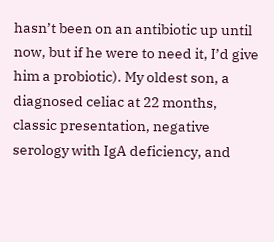hasn’t been on an antibiotic up until now, but if he were to need it, I’d give him a probiotic). My oldest son, a diagnosed celiac at 22 months, classic presentation, negative serology with IgA deficiency, and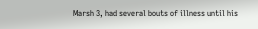Marsh 3, had several bouts of illness until his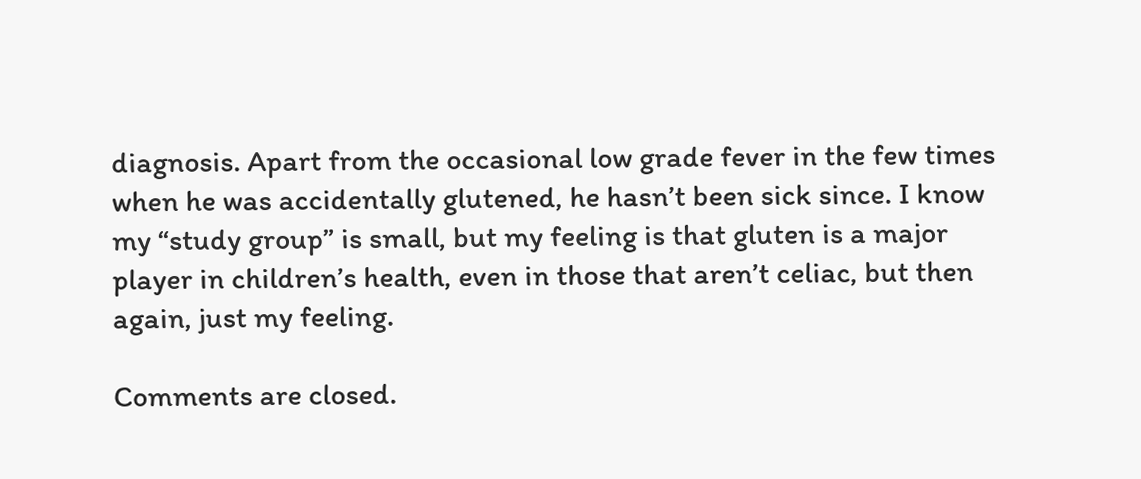diagnosis. Apart from the occasional low grade fever in the few times when he was accidentally glutened, he hasn’t been sick since. I know my “study group” is small, but my feeling is that gluten is a major player in children’s health, even in those that aren’t celiac, but then again, just my feeling.

Comments are closed.